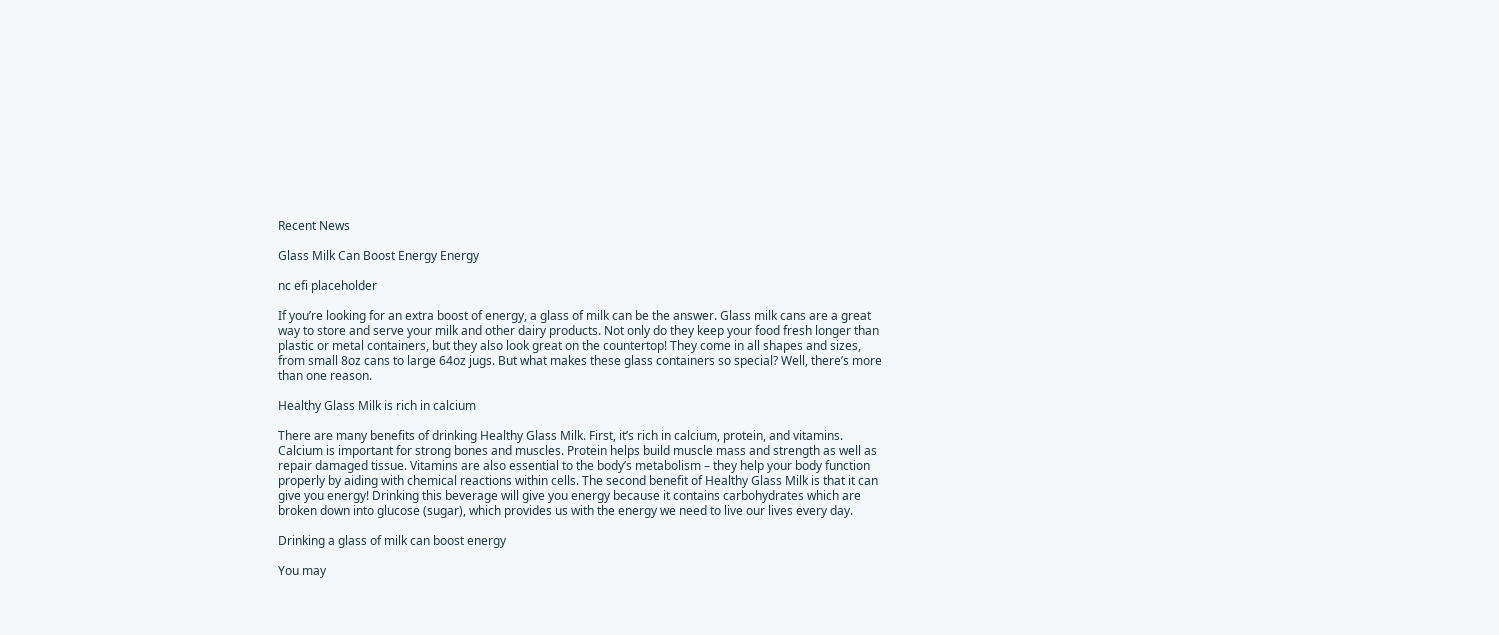Recent News

Glass Milk Can Boost Energy Energy

nc efi placeholder

If you’re looking for an extra boost of energy, a glass of milk can be the answer. Glass milk cans are a great way to store and serve your milk and other dairy products. Not only do they keep your food fresh longer than plastic or metal containers, but they also look great on the countertop! They come in all shapes and sizes, from small 8oz cans to large 64oz jugs. But what makes these glass containers so special? Well, there’s more than one reason.

Healthy Glass Milk is rich in calcium

There are many benefits of drinking Healthy Glass Milk. First, it’s rich in calcium, protein, and vitamins. Calcium is important for strong bones and muscles. Protein helps build muscle mass and strength as well as repair damaged tissue. Vitamins are also essential to the body’s metabolism – they help your body function properly by aiding with chemical reactions within cells. The second benefit of Healthy Glass Milk is that it can give you energy! Drinking this beverage will give you energy because it contains carbohydrates which are broken down into glucose (sugar), which provides us with the energy we need to live our lives every day.

Drinking a glass of milk can boost energy

You may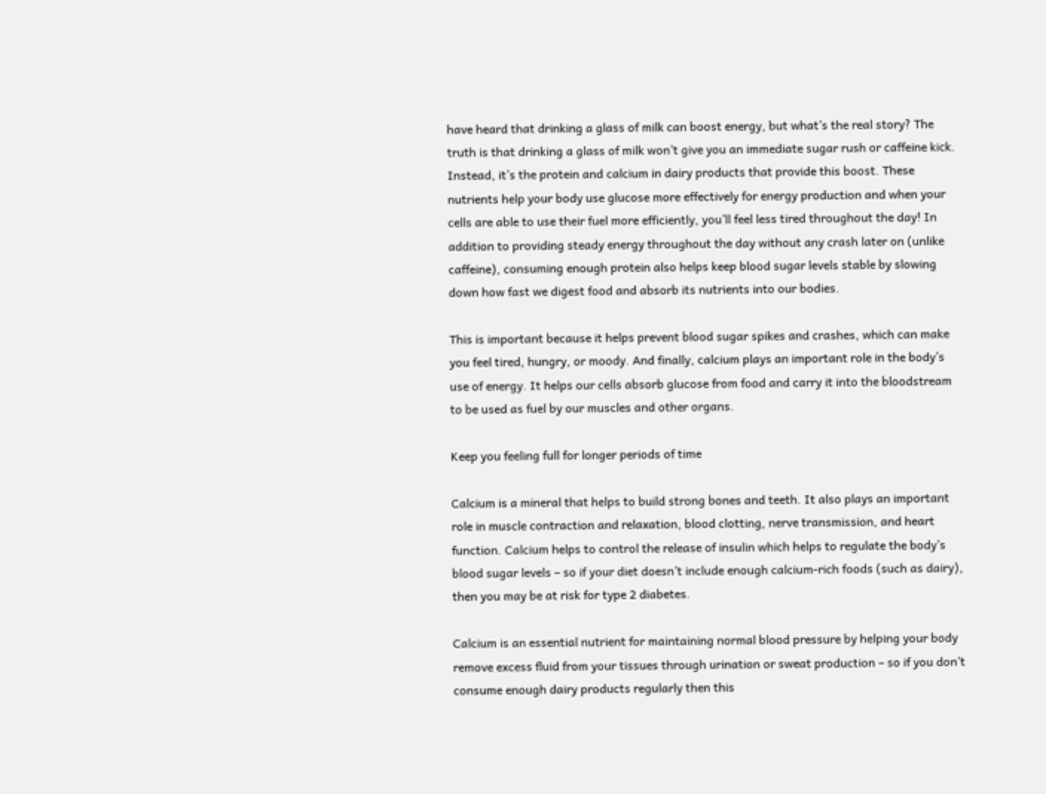have heard that drinking a glass of milk can boost energy, but what’s the real story? The truth is that drinking a glass of milk won’t give you an immediate sugar rush or caffeine kick. Instead, it’s the protein and calcium in dairy products that provide this boost. These nutrients help your body use glucose more effectively for energy production and when your cells are able to use their fuel more efficiently, you’ll feel less tired throughout the day! In addition to providing steady energy throughout the day without any crash later on (unlike caffeine), consuming enough protein also helps keep blood sugar levels stable by slowing down how fast we digest food and absorb its nutrients into our bodies.

This is important because it helps prevent blood sugar spikes and crashes, which can make you feel tired, hungry, or moody. And finally, calcium plays an important role in the body’s use of energy. It helps our cells absorb glucose from food and carry it into the bloodstream to be used as fuel by our muscles and other organs.

Keep you feeling full for longer periods of time

Calcium is a mineral that helps to build strong bones and teeth. It also plays an important role in muscle contraction and relaxation, blood clotting, nerve transmission, and heart function. Calcium helps to control the release of insulin which helps to regulate the body’s blood sugar levels – so if your diet doesn’t include enough calcium-rich foods (such as dairy), then you may be at risk for type 2 diabetes.

Calcium is an essential nutrient for maintaining normal blood pressure by helping your body remove excess fluid from your tissues through urination or sweat production – so if you don’t consume enough dairy products regularly then this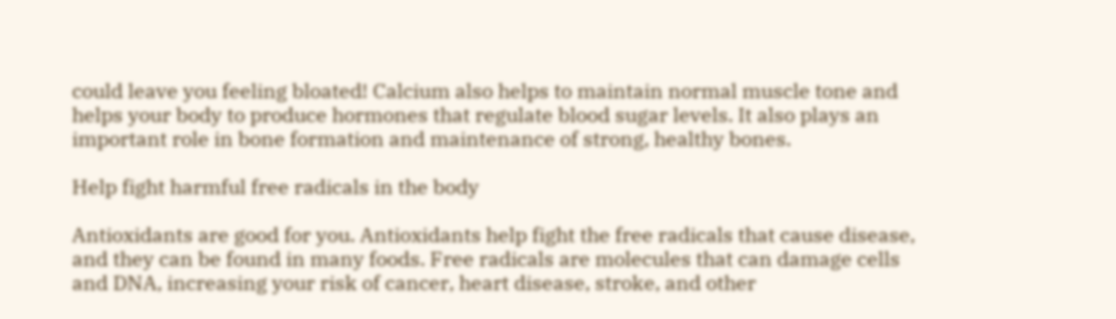could leave you feeling bloated! Calcium also helps to maintain normal muscle tone and helps your body to produce hormones that regulate blood sugar levels. It also plays an important role in bone formation and maintenance of strong, healthy bones.

Help fight harmful free radicals in the body

Antioxidants are good for you. Antioxidants help fight the free radicals that cause disease, and they can be found in many foods. Free radicals are molecules that can damage cells and DNA, increasing your risk of cancer, heart disease, stroke, and other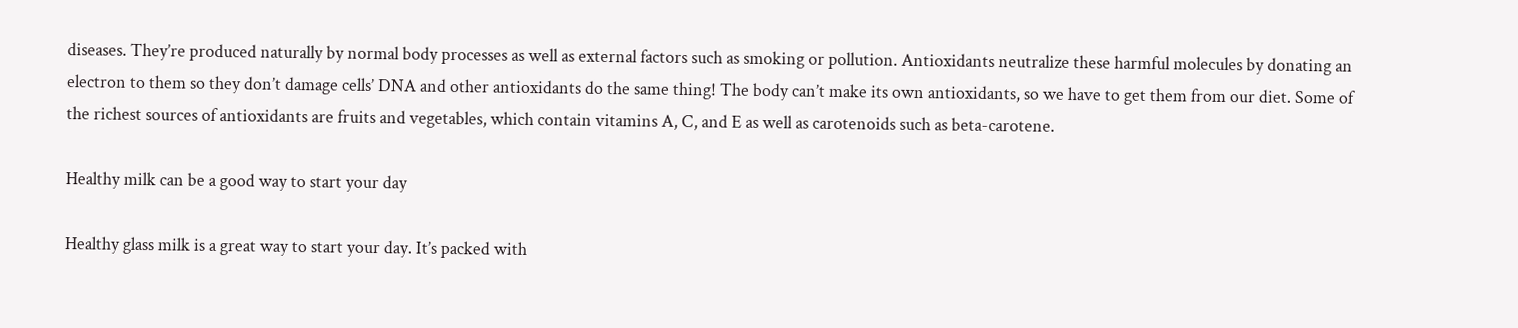diseases. They’re produced naturally by normal body processes as well as external factors such as smoking or pollution. Antioxidants neutralize these harmful molecules by donating an electron to them so they don’t damage cells’ DNA and other antioxidants do the same thing! The body can’t make its own antioxidants, so we have to get them from our diet. Some of the richest sources of antioxidants are fruits and vegetables, which contain vitamins A, C, and E as well as carotenoids such as beta-carotene.

Healthy milk can be a good way to start your day

Healthy glass milk is a great way to start your day. It’s packed with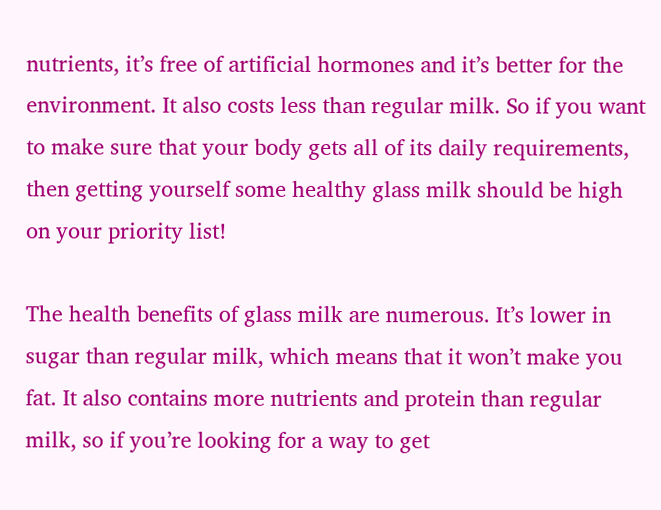nutrients, it’s free of artificial hormones and it’s better for the environment. It also costs less than regular milk. So if you want to make sure that your body gets all of its daily requirements, then getting yourself some healthy glass milk should be high on your priority list!

The health benefits of glass milk are numerous. It’s lower in sugar than regular milk, which means that it won’t make you fat. It also contains more nutrients and protein than regular milk, so if you’re looking for a way to get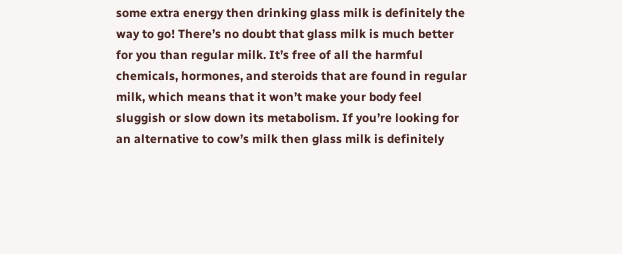some extra energy then drinking glass milk is definitely the way to go! There’s no doubt that glass milk is much better for you than regular milk. It’s free of all the harmful chemicals, hormones, and steroids that are found in regular milk, which means that it won’t make your body feel sluggish or slow down its metabolism. If you’re looking for an alternative to cow’s milk then glass milk is definitely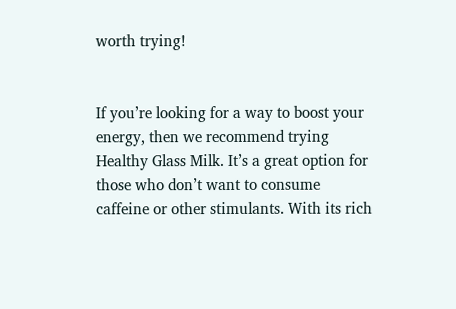worth trying!


If you’re looking for a way to boost your energy, then we recommend trying Healthy Glass Milk. It’s a great option for those who don’t want to consume caffeine or other stimulants. With its rich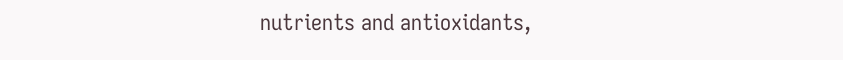nutrients and antioxidants,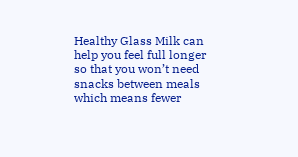Healthy Glass Milk can help you feel full longer so that you won’t need snacks between meals which means fewer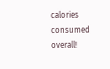calories consumed overall!